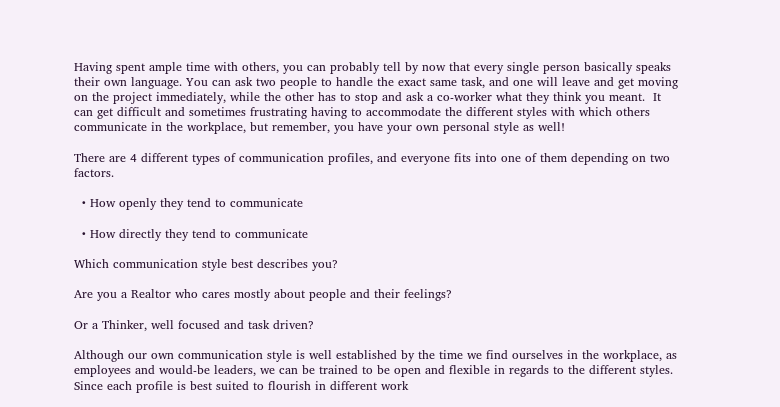Having spent ample time with others, you can probably tell by now that every single person basically speaks their own language. You can ask two people to handle the exact same task, and one will leave and get moving on the project immediately, while the other has to stop and ask a co-worker what they think you meant.  It can get difficult and sometimes frustrating having to accommodate the different styles with which others communicate in the workplace, but remember, you have your own personal style as well!

There are 4 different types of communication profiles, and everyone fits into one of them depending on two factors.

  • How openly they tend to communicate

  • How directly they tend to communicate

Which communication style best describes you?

Are you a Realtor who cares mostly about people and their feelings?

Or a Thinker, well focused and task driven?

Although our own communication style is well established by the time we find ourselves in the workplace, as employees and would-be leaders, we can be trained to be open and flexible in regards to the different styles.  Since each profile is best suited to flourish in different work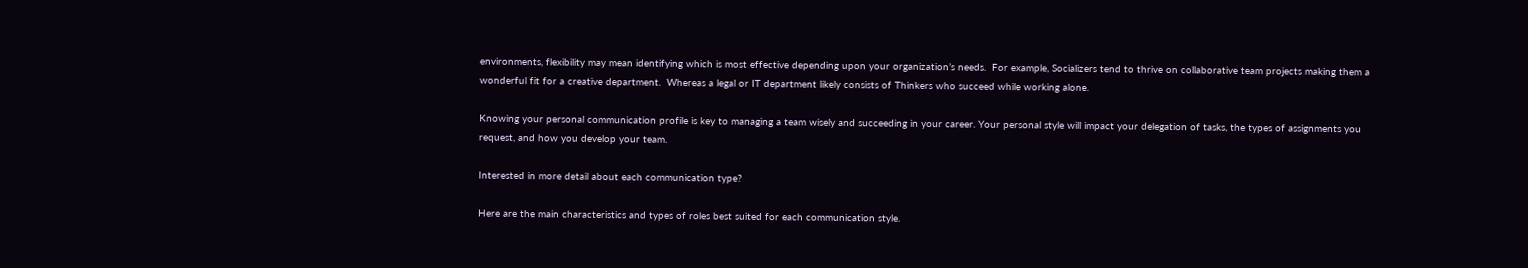environments, flexibility may mean identifying which is most effective depending upon your organization’s needs.  For example, Socializers tend to thrive on collaborative team projects making them a wonderful fit for a creative department.  Whereas a legal or IT department likely consists of Thinkers who succeed while working alone.

Knowing your personal communication profile is key to managing a team wisely and succeeding in your career. Your personal style will impact your delegation of tasks, the types of assignments you request, and how you develop your team.

Interested in more detail about each communication type?

Here are the main characteristics and types of roles best suited for each communication style.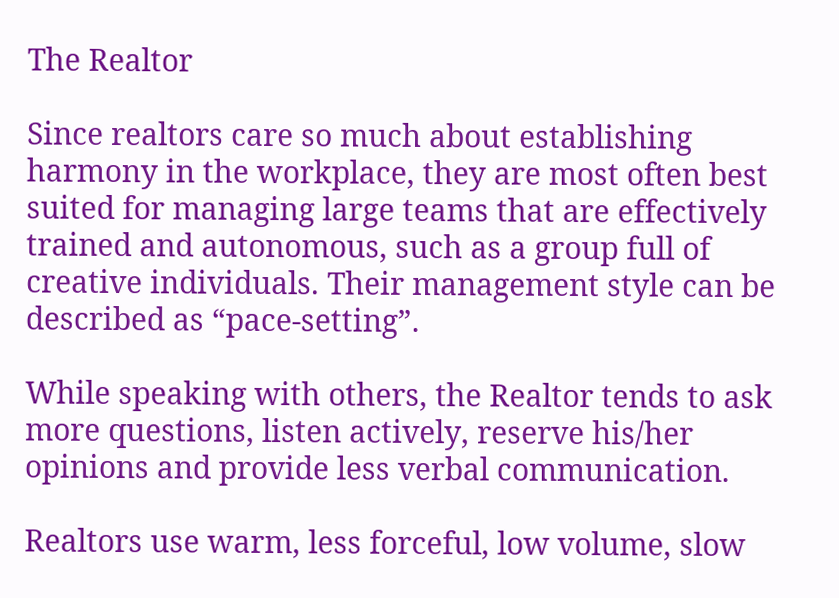The Realtor

Since realtors care so much about establishing harmony in the workplace, they are most often best suited for managing large teams that are effectively trained and autonomous, such as a group full of creative individuals. Their management style can be described as “pace-setting”.

While speaking with others, the Realtor tends to ask more questions, listen actively, reserve his/her opinions and provide less verbal communication.

Realtors use warm, less forceful, low volume, slow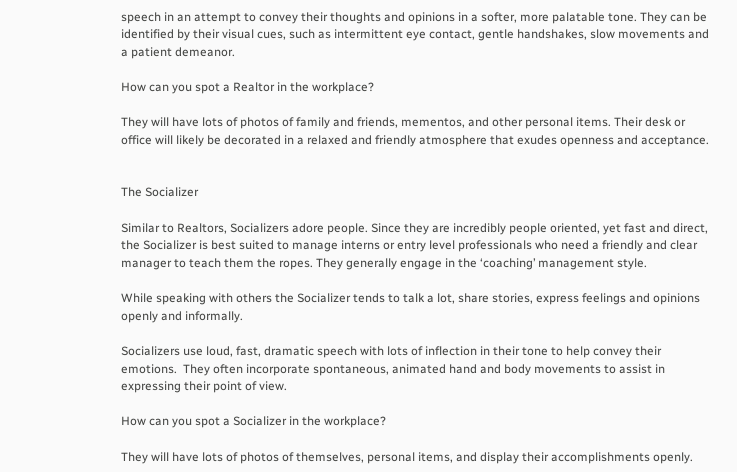speech in an attempt to convey their thoughts and opinions in a softer, more palatable tone. They can be identified by their visual cues, such as intermittent eye contact, gentle handshakes, slow movements and a patient demeanor.

How can you spot a Realtor in the workplace?

They will have lots of photos of family and friends, mementos, and other personal items. Their desk or office will likely be decorated in a relaxed and friendly atmosphere that exudes openness and acceptance.


The Socializer

Similar to Realtors, Socializers adore people. Since they are incredibly people oriented, yet fast and direct, the Socializer is best suited to manage interns or entry level professionals who need a friendly and clear manager to teach them the ropes. They generally engage in the ‘coaching’ management style.

While speaking with others the Socializer tends to talk a lot, share stories, express feelings and opinions openly and informally.

Socializers use loud, fast, dramatic speech with lots of inflection in their tone to help convey their emotions.  They often incorporate spontaneous, animated hand and body movements to assist in expressing their point of view.

How can you spot a Socializer in the workplace?

They will have lots of photos of themselves, personal items, and display their accomplishments openly.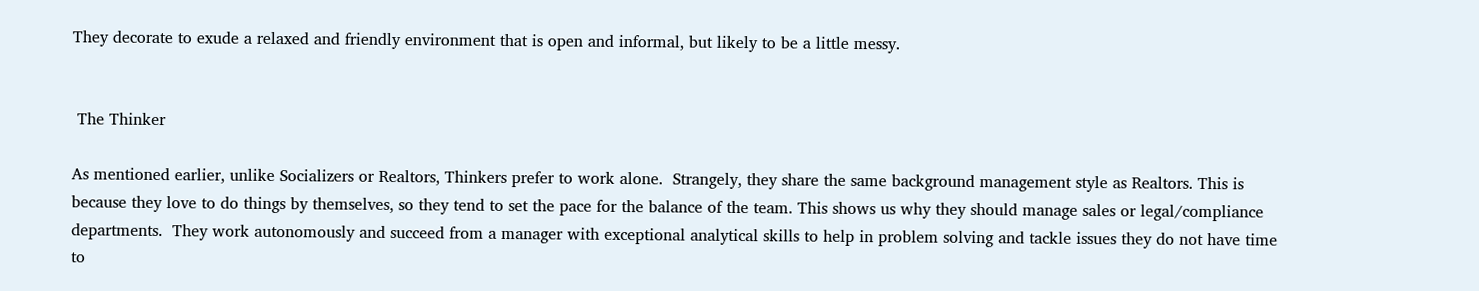They decorate to exude a relaxed and friendly environment that is open and informal, but likely to be a little messy.


 The Thinker

As mentioned earlier, unlike Socializers or Realtors, Thinkers prefer to work alone.  Strangely, they share the same background management style as Realtors. This is because they love to do things by themselves, so they tend to set the pace for the balance of the team. This shows us why they should manage sales or legal/compliance departments.  They work autonomously and succeed from a manager with exceptional analytical skills to help in problem solving and tackle issues they do not have time to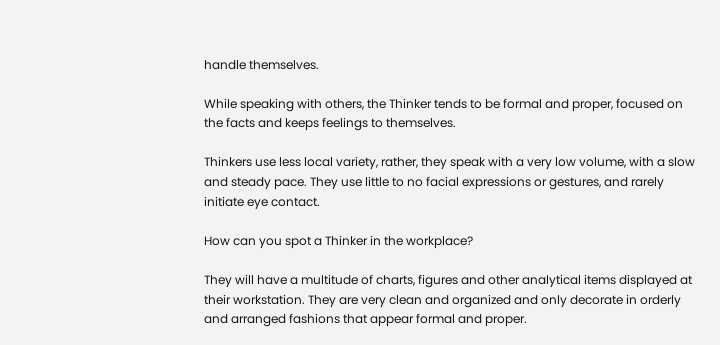handle themselves.

While speaking with others, the Thinker tends to be formal and proper, focused on the facts and keeps feelings to themselves.

Thinkers use less local variety, rather, they speak with a very low volume, with a slow and steady pace. They use little to no facial expressions or gestures, and rarely initiate eye contact.

How can you spot a Thinker in the workplace?

They will have a multitude of charts, figures and other analytical items displayed at their workstation. They are very clean and organized and only decorate in orderly and arranged fashions that appear formal and proper.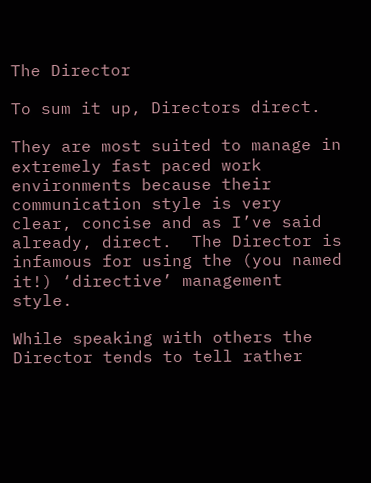The Director

To sum it up, Directors direct.

They are most suited to manage in extremely fast paced work environments because their communication style is very clear, concise and as I’ve said already, direct.  The Director is infamous for using the (you named it!) ‘directive’ management style.

While speaking with others the Director tends to tell rather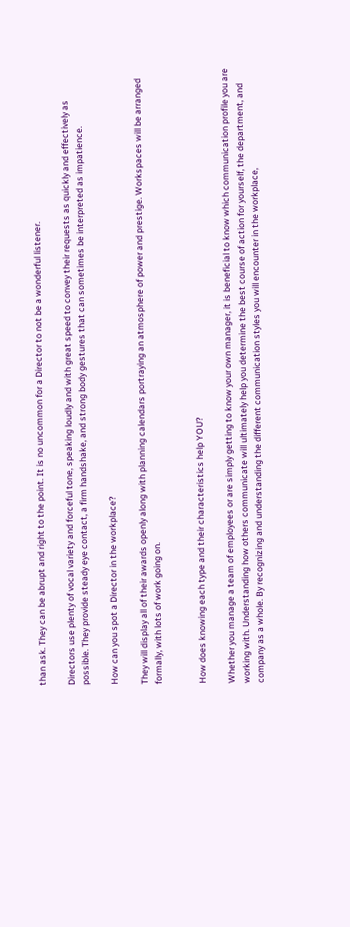than ask. They can be abrupt and right to the point. It is no uncommon for a Director to not be a wonderful listener.

Directors use plenty of vocal variety and forceful tone, speaking loudly and with great speed to convey their requests as quickly and effectively as possible. They provide steady eye contact, a firm handshake, and strong body gestures that can sometimes be interpreted as impatience.

How can you spot a Director in the workplace?

They will display all of their awards openly along with planning calendars portraying an atmosphere of power and prestige. Workspaces will be arranged formally, with lots of work going on.


How does knowing each type and their characteristics help YOU?

Whether you manage a team of employees or are simply getting to know your own manager, it is beneficial to know which communication profile you are working with. Understanding how others communicate will ultimately help you determine the best course of action for yourself, the department, and company as a whole. By recognizing and understanding the different communication styles you will encounter in the workplace,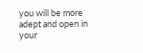you will be more adept and open in your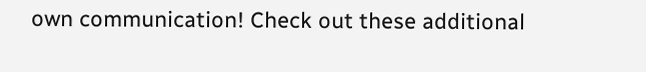own communication! Check out these additional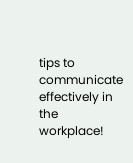tips to communicate effectively in the workplace!